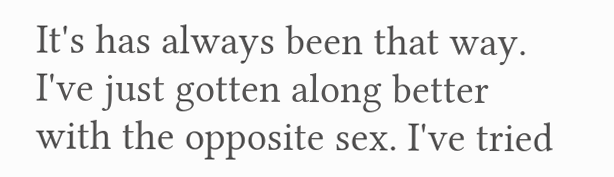It's has always been that way. I've just gotten along better with the opposite sex. I've tried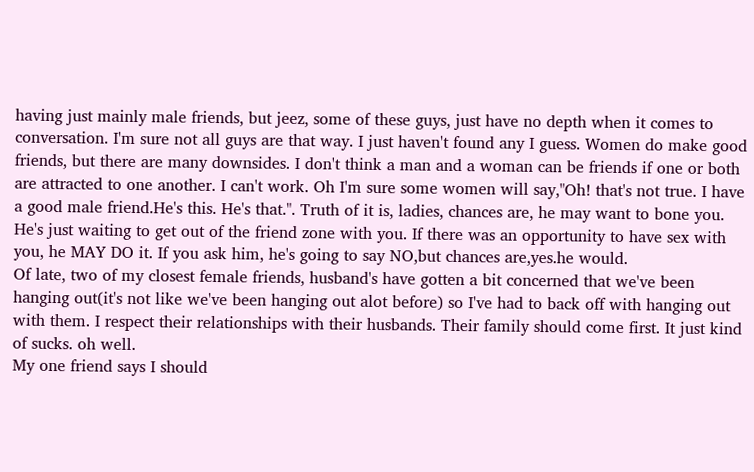having just mainly male friends, but jeez, some of these guys, just have no depth when it comes to conversation. I'm sure not all guys are that way. I just haven't found any I guess. Women do make good friends, but there are many downsides. I don't think a man and a woman can be friends if one or both are attracted to one another. I can't work. Oh I'm sure some women will say,"Oh! that's not true. I have a good male friend.He's this. He's that.". Truth of it is, ladies, chances are, he may want to bone you. He's just waiting to get out of the friend zone with you. If there was an opportunity to have sex with you, he MAY DO it. If you ask him, he's going to say NO,but chances are,yes.he would.
Of late, two of my closest female friends, husband's have gotten a bit concerned that we've been hanging out(it's not like we've been hanging out alot before) so I've had to back off with hanging out with them. I respect their relationships with their husbands. Their family should come first. It just kind of sucks. oh well.
My one friend says I should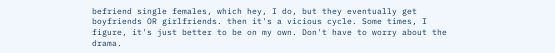befriend single females, which hey, I do, but they eventually get boyfriends OR girlfriends. then it's a vicious cycle. Some times, I figure, it's just better to be on my own. Don't have to worry about the drama.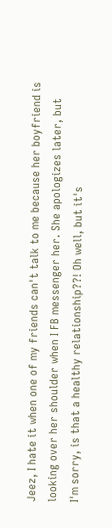Jeez, I hate it when one of my friends can't talk to me because her boyfriend is looking over her shoulder when I FB messenger her. She apologizes later, but I'm sorry, is that a healthy relationship??! Oh well, but it's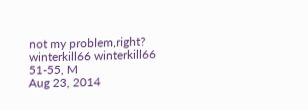not my problem,right?
winterkill66 winterkill66
51-55, M
Aug 23, 2014